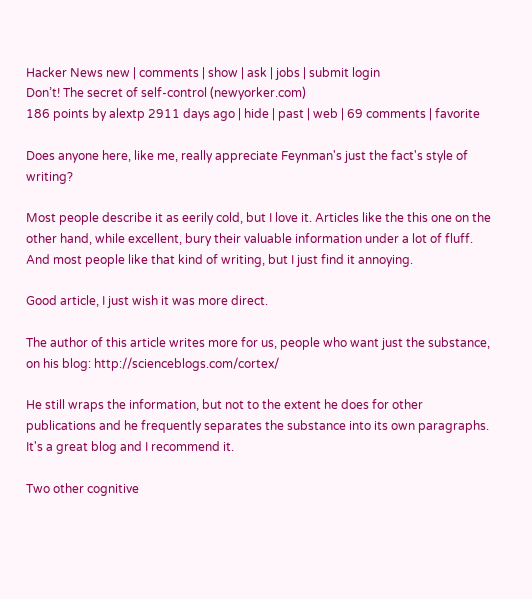Hacker News new | comments | show | ask | jobs | submit login
Don’t! The secret of self-control (newyorker.com)
186 points by alextp 2911 days ago | hide | past | web | 69 comments | favorite

Does anyone here, like me, really appreciate Feynman's just the fact's style of writing?

Most people describe it as eerily cold, but I love it. Articles like the this one on the other hand, while excellent, bury their valuable information under a lot of fluff. And most people like that kind of writing, but I just find it annoying.

Good article, I just wish it was more direct.

The author of this article writes more for us, people who want just the substance, on his blog: http://scienceblogs.com/cortex/

He still wraps the information, but not to the extent he does for other publications and he frequently separates the substance into its own paragraphs. It's a great blog and I recommend it.

Two other cognitive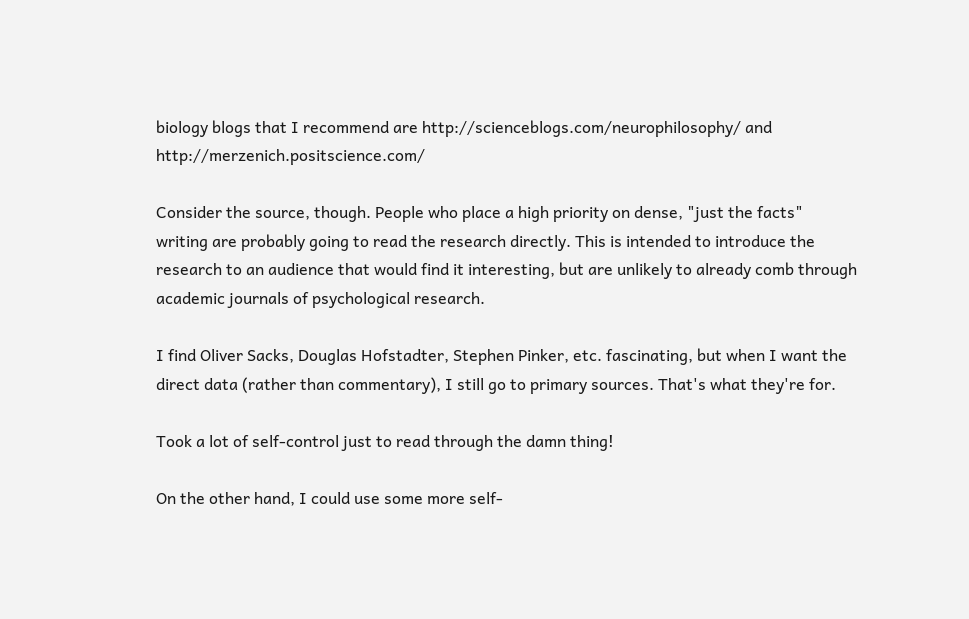biology blogs that I recommend are http://scienceblogs.com/neurophilosophy/ and http://merzenich.positscience.com/

Consider the source, though. People who place a high priority on dense, "just the facts" writing are probably going to read the research directly. This is intended to introduce the research to an audience that would find it interesting, but are unlikely to already comb through academic journals of psychological research.

I find Oliver Sacks, Douglas Hofstadter, Stephen Pinker, etc. fascinating, but when I want the direct data (rather than commentary), I still go to primary sources. That's what they're for.

Took a lot of self-control just to read through the damn thing!

On the other hand, I could use some more self-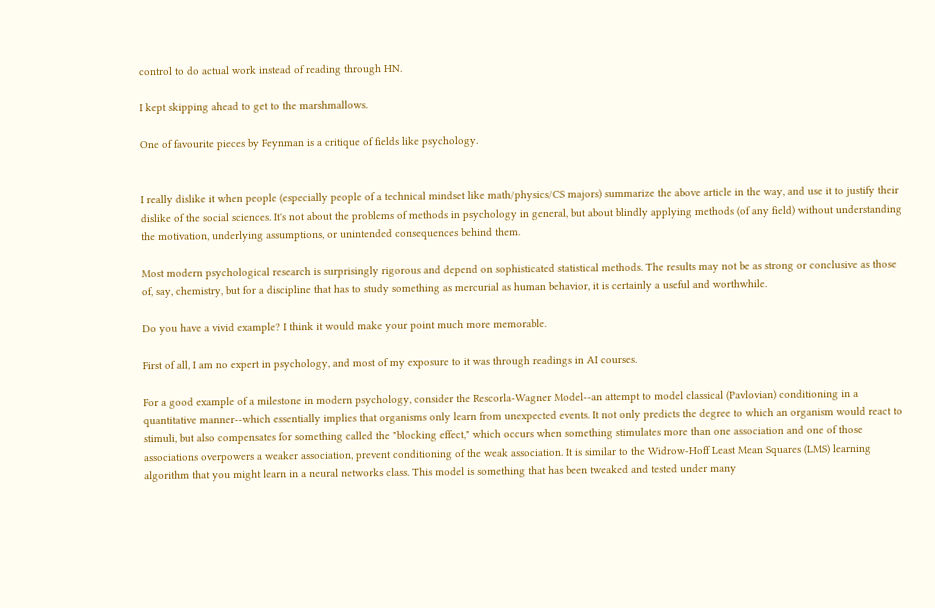control to do actual work instead of reading through HN.

I kept skipping ahead to get to the marshmallows.

One of favourite pieces by Feynman is a critique of fields like psychology.


I really dislike it when people (especially people of a technical mindset like math/physics/CS majors) summarize the above article in the way, and use it to justify their dislike of the social sciences. It's not about the problems of methods in psychology in general, but about blindly applying methods (of any field) without understanding the motivation, underlying assumptions, or unintended consequences behind them.

Most modern psychological research is surprisingly rigorous and depend on sophisticated statistical methods. The results may not be as strong or conclusive as those of, say, chemistry, but for a discipline that has to study something as mercurial as human behavior, it is certainly a useful and worthwhile.

Do you have a vivid example? I think it would make your point much more memorable.

First of all, I am no expert in psychology, and most of my exposure to it was through readings in AI courses.

For a good example of a milestone in modern psychology, consider the Rescorla-Wagner Model--an attempt to model classical (Pavlovian) conditioning in a quantitative manner--which essentially implies that organisms only learn from unexpected events. It not only predicts the degree to which an organism would react to stimuli, but also compensates for something called the "blocking effect," which occurs when something stimulates more than one association and one of those associations overpowers a weaker association, prevent conditioning of the weak association. It is similar to the Widrow-Hoff Least Mean Squares (LMS) learning algorithm that you might learn in a neural networks class. This model is something that has been tweaked and tested under many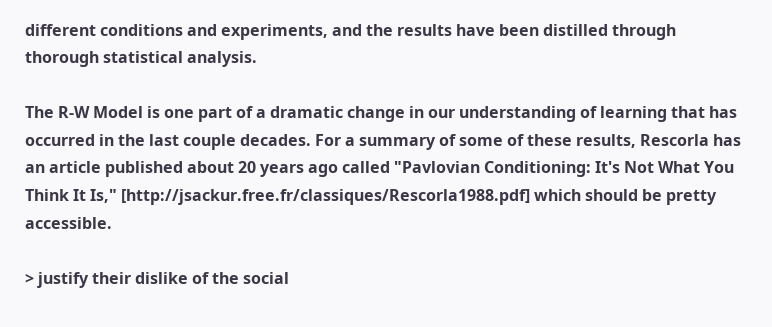different conditions and experiments, and the results have been distilled through thorough statistical analysis.

The R-W Model is one part of a dramatic change in our understanding of learning that has occurred in the last couple decades. For a summary of some of these results, Rescorla has an article published about 20 years ago called "Pavlovian Conditioning: It's Not What You Think It Is," [http://jsackur.free.fr/classiques/Rescorla1988.pdf] which should be pretty accessible.

> justify their dislike of the social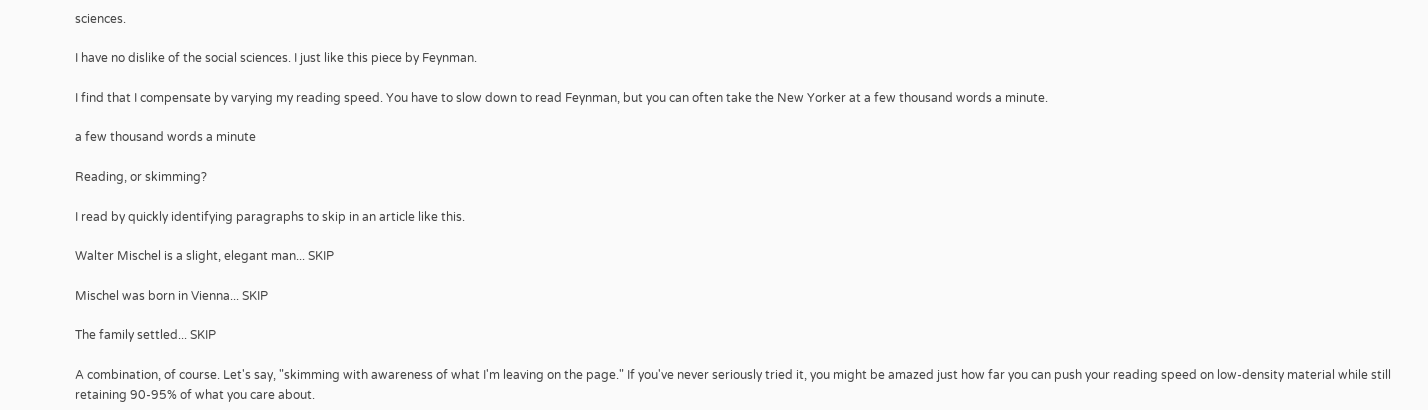sciences.

I have no dislike of the social sciences. I just like this piece by Feynman.

I find that I compensate by varying my reading speed. You have to slow down to read Feynman, but you can often take the New Yorker at a few thousand words a minute.

a few thousand words a minute

Reading, or skimming?

I read by quickly identifying paragraphs to skip in an article like this.

Walter Mischel is a slight, elegant man... SKIP

Mischel was born in Vienna... SKIP

The family settled... SKIP

A combination, of course. Let's say, "skimming with awareness of what I'm leaving on the page." If you've never seriously tried it, you might be amazed just how far you can push your reading speed on low-density material while still retaining 90-95% of what you care about.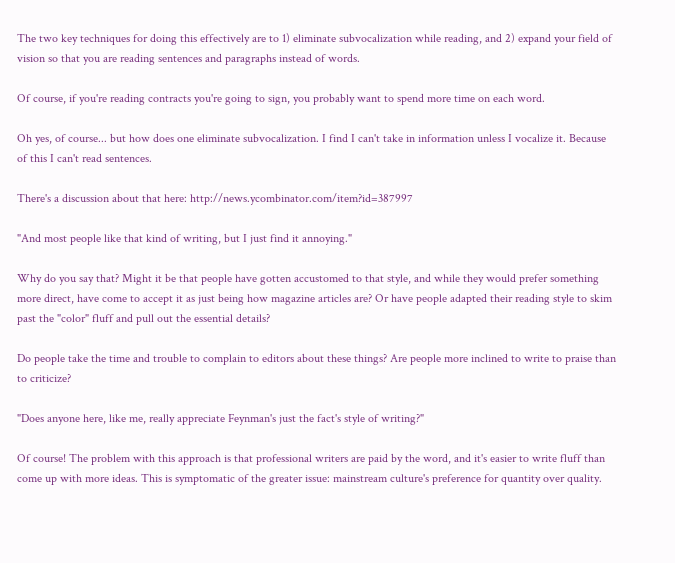The two key techniques for doing this effectively are to 1) eliminate subvocalization while reading, and 2) expand your field of vision so that you are reading sentences and paragraphs instead of words.

Of course, if you're reading contracts you're going to sign, you probably want to spend more time on each word.

Oh yes, of course... but how does one eliminate subvocalization. I find I can't take in information unless I vocalize it. Because of this I can't read sentences.

There's a discussion about that here: http://news.ycombinator.com/item?id=387997

"And most people like that kind of writing, but I just find it annoying."

Why do you say that? Might it be that people have gotten accustomed to that style, and while they would prefer something more direct, have come to accept it as just being how magazine articles are? Or have people adapted their reading style to skim past the "color" fluff and pull out the essential details?

Do people take the time and trouble to complain to editors about these things? Are people more inclined to write to praise than to criticize?

"Does anyone here, like me, really appreciate Feynman's just the fact's style of writing?"

Of course! The problem with this approach is that professional writers are paid by the word, and it's easier to write fluff than come up with more ideas. This is symptomatic of the greater issue: mainstream culture's preference for quantity over quality.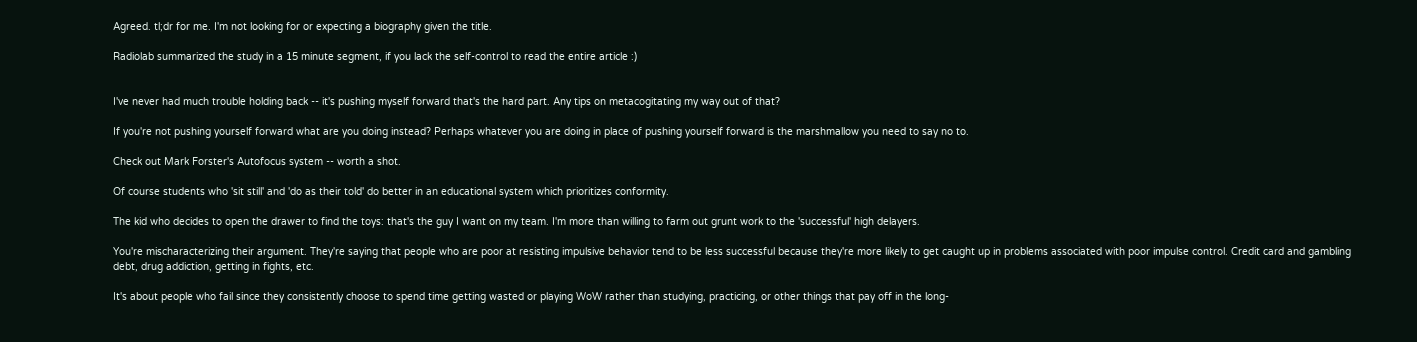Agreed. tl;dr for me. I'm not looking for or expecting a biography given the title.

Radiolab summarized the study in a 15 minute segment, if you lack the self-control to read the entire article :)


I've never had much trouble holding back -- it's pushing myself forward that's the hard part. Any tips on metacogitating my way out of that?

If you're not pushing yourself forward what are you doing instead? Perhaps whatever you are doing in place of pushing yourself forward is the marshmallow you need to say no to.

Check out Mark Forster's Autofocus system -- worth a shot.

Of course students who 'sit still' and 'do as their told' do better in an educational system which prioritizes conformity.

The kid who decides to open the drawer to find the toys: that's the guy I want on my team. I'm more than willing to farm out grunt work to the 'successful' high delayers.

You're mischaracterizing their argument. They're saying that people who are poor at resisting impulsive behavior tend to be less successful because they're more likely to get caught up in problems associated with poor impulse control. Credit card and gambling debt, drug addiction, getting in fights, etc.

It's about people who fail since they consistently choose to spend time getting wasted or playing WoW rather than studying, practicing, or other things that pay off in the long-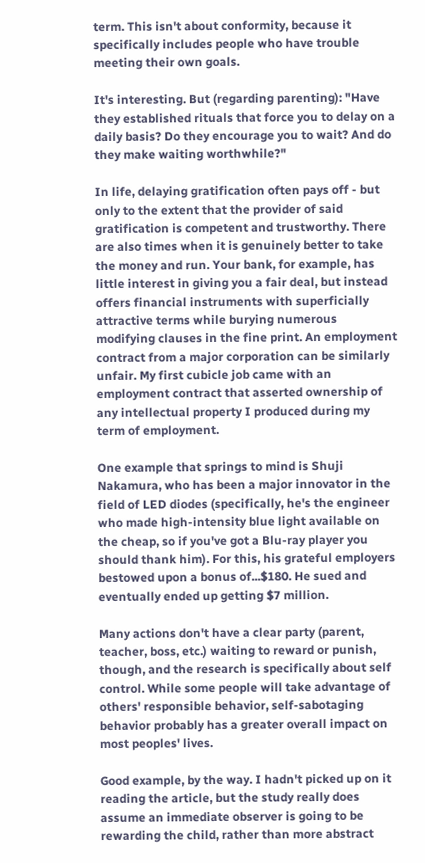term. This isn't about conformity, because it specifically includes people who have trouble meeting their own goals.

It's interesting. But (regarding parenting): "Have they established rituals that force you to delay on a daily basis? Do they encourage you to wait? And do they make waiting worthwhile?"

In life, delaying gratification often pays off - but only to the extent that the provider of said gratification is competent and trustworthy. There are also times when it is genuinely better to take the money and run. Your bank, for example, has little interest in giving you a fair deal, but instead offers financial instruments with superficially attractive terms while burying numerous modifying clauses in the fine print. An employment contract from a major corporation can be similarly unfair. My first cubicle job came with an employment contract that asserted ownership of any intellectual property I produced during my term of employment.

One example that springs to mind is Shuji Nakamura, who has been a major innovator in the field of LED diodes (specifically, he's the engineer who made high-intensity blue light available on the cheap, so if you've got a Blu-ray player you should thank him). For this, his grateful employers bestowed upon a bonus of...$180. He sued and eventually ended up getting $7 million.

Many actions don't have a clear party (parent, teacher, boss, etc.) waiting to reward or punish, though, and the research is specifically about self control. While some people will take advantage of others' responsible behavior, self-sabotaging behavior probably has a greater overall impact on most peoples' lives.

Good example, by the way. I hadn't picked up on it reading the article, but the study really does assume an immediate observer is going to be rewarding the child, rather than more abstract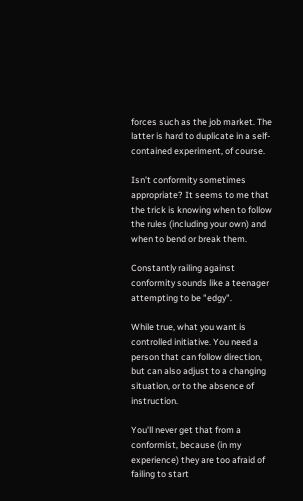forces such as the job market. The latter is hard to duplicate in a self-contained experiment, of course.

Isn't conformity sometimes appropriate? It seems to me that the trick is knowing when to follow the rules (including your own) and when to bend or break them.

Constantly railing against conformity sounds like a teenager attempting to be "edgy".

While true, what you want is controlled initiative. You need a person that can follow direction, but can also adjust to a changing situation, or to the absence of instruction.

You'll never get that from a conformist, because (in my experience) they are too afraid of failing to start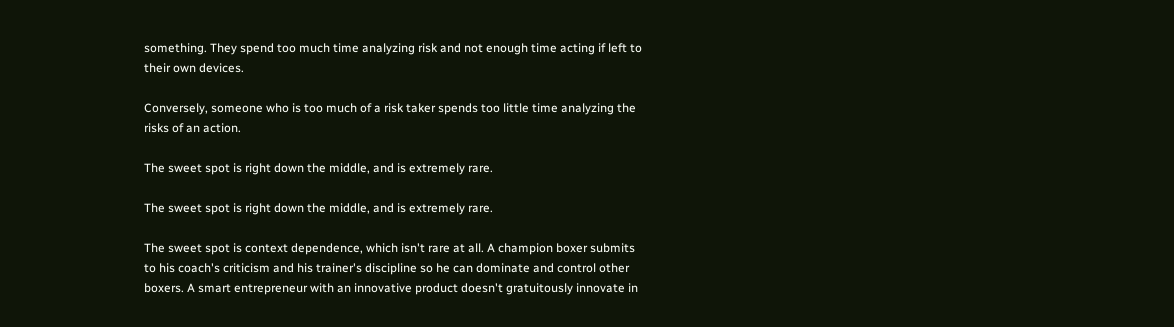something. They spend too much time analyzing risk and not enough time acting if left to their own devices.

Conversely, someone who is too much of a risk taker spends too little time analyzing the risks of an action.

The sweet spot is right down the middle, and is extremely rare.

The sweet spot is right down the middle, and is extremely rare.

The sweet spot is context dependence, which isn't rare at all. A champion boxer submits to his coach's criticism and his trainer's discipline so he can dominate and control other boxers. A smart entrepreneur with an innovative product doesn't gratuitously innovate in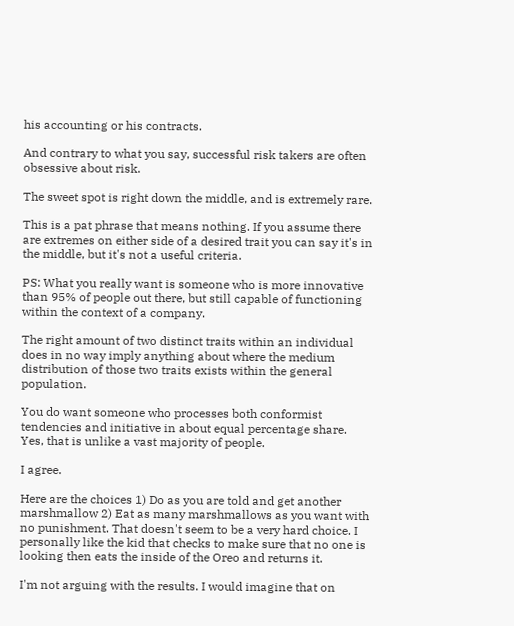his accounting or his contracts.

And contrary to what you say, successful risk takers are often obsessive about risk.

The sweet spot is right down the middle, and is extremely rare.

This is a pat phrase that means nothing. If you assume there are extremes on either side of a desired trait you can say it's in the middle, but it's not a useful criteria.

PS: What you really want is someone who is more innovative than 95% of people out there, but still capable of functioning within the context of a company.

The right amount of two distinct traits within an individual does in no way imply anything about where the medium distribution of those two traits exists within the general population.

You do want someone who processes both conformist tendencies and initiative in about equal percentage share. Yes, that is unlike a vast majority of people.

I agree.

Here are the choices 1) Do as you are told and get another marshmallow 2) Eat as many marshmallows as you want with no punishment. That doesn't seem to be a very hard choice. I personally like the kid that checks to make sure that no one is looking then eats the inside of the Oreo and returns it.

I'm not arguing with the results. I would imagine that on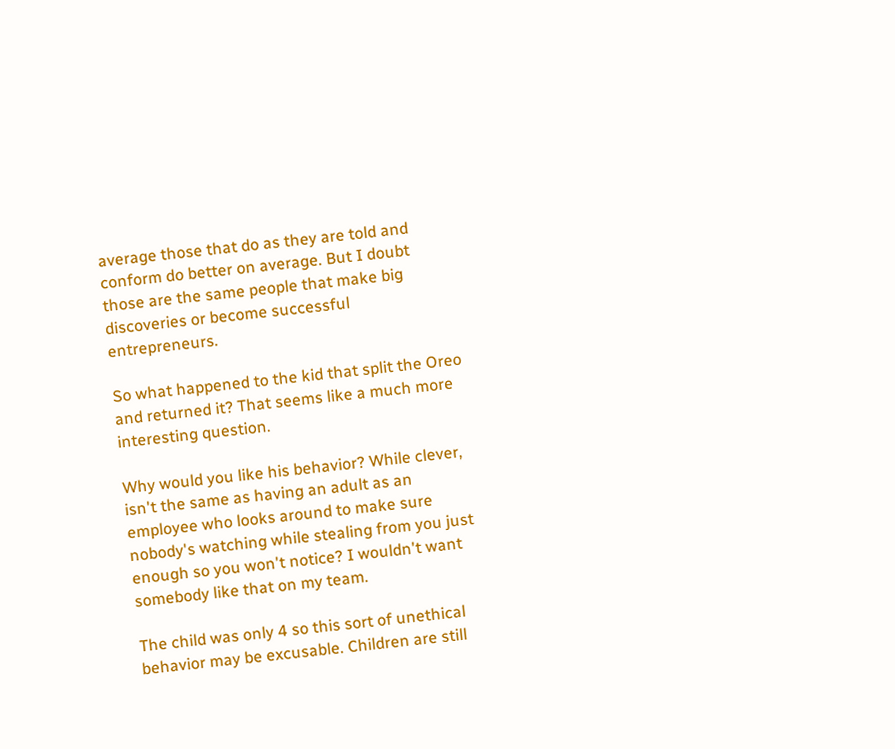average those that do as they are told and conform do better on average. But I doubt those are the same people that make big discoveries or become successful entrepreneurs.

So what happened to the kid that split the Oreo and returned it? That seems like a much more interesting question.

Why would you like his behavior? While clever, isn't the same as having an adult as an employee who looks around to make sure nobody's watching while stealing from you just enough so you won't notice? I wouldn't want somebody like that on my team.

The child was only 4 so this sort of unethical behavior may be excusable. Children are still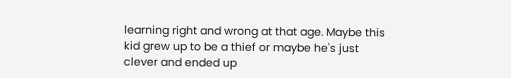learning right and wrong at that age. Maybe this kid grew up to be a thief or maybe he's just clever and ended up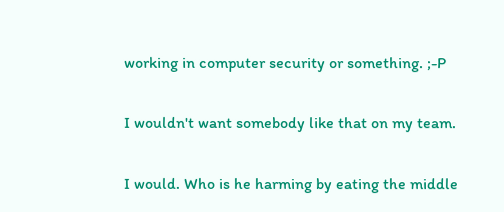working in computer security or something. ;-P

I wouldn't want somebody like that on my team.

I would. Who is he harming by eating the middle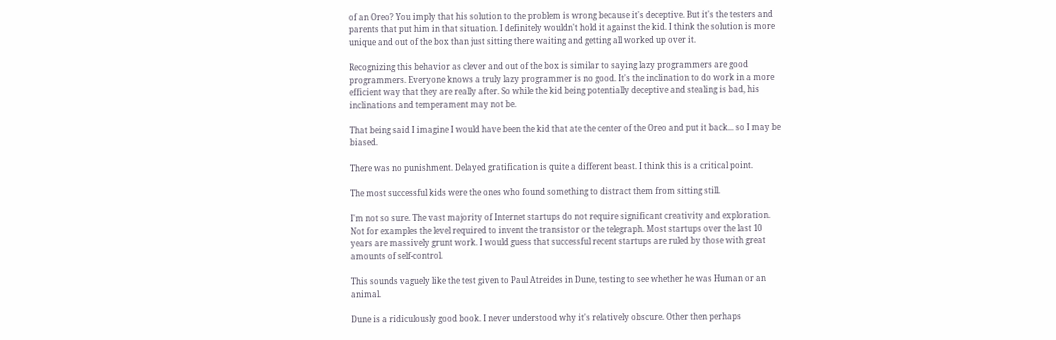of an Oreo? You imply that his solution to the problem is wrong because it's deceptive. But it's the testers and parents that put him in that situation. I definitely wouldn't hold it against the kid. I think the solution is more unique and out of the box than just sitting there waiting and getting all worked up over it.

Recognizing this behavior as clever and out of the box is similar to saying lazy programmers are good programmers. Everyone knows a truly lazy programmer is no good. It's the inclination to do work in a more efficient way that they are really after. So while the kid being potentially deceptive and stealing is bad, his inclinations and temperament may not be.

That being said I imagine I would have been the kid that ate the center of the Oreo and put it back... so I may be biased.

There was no punishment. Delayed gratification is quite a different beast. I think this is a critical point.

The most successful kids were the ones who found something to distract them from sitting still.

I'm not so sure. The vast majority of Internet startups do not require significant creativity and exploration. Not for examples the level required to invent the transistor or the telegraph. Most startups over the last 10 years are massively grunt work. I would guess that successful recent startups are ruled by those with great amounts of self-control.

This sounds vaguely like the test given to Paul Atreides in Dune, testing to see whether he was Human or an animal.

Dune is a ridiculously good book. I never understood why it's relatively obscure. Other then perhaps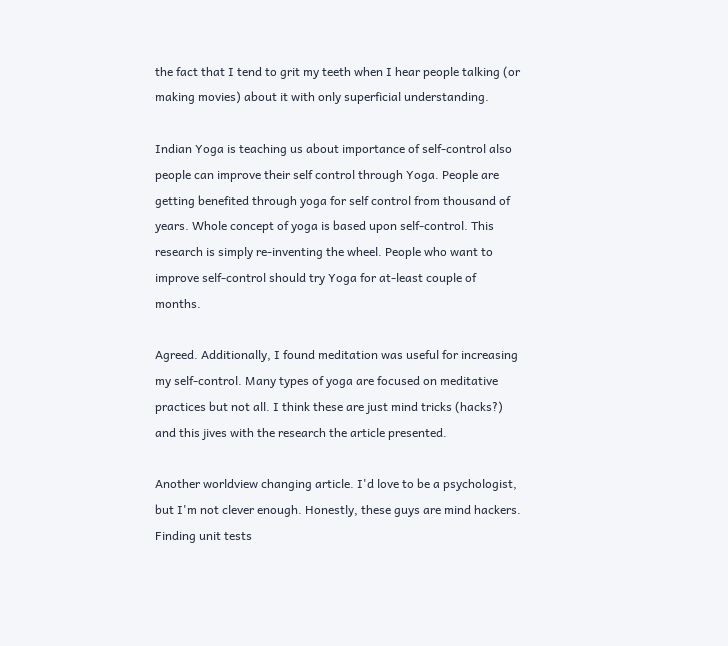the fact that I tend to grit my teeth when I hear people talking (or making movies) about it with only superficial understanding.

Indian Yoga is teaching us about importance of self-control also people can improve their self control through Yoga. People are getting benefited through yoga for self control from thousand of years. Whole concept of yoga is based upon self-control. This research is simply re-inventing the wheel. People who want to improve self-control should try Yoga for at-least couple of months.

Agreed. Additionally, I found meditation was useful for increasing my self-control. Many types of yoga are focused on meditative practices but not all. I think these are just mind tricks (hacks?) and this jives with the research the article presented.

Another worldview changing article. I'd love to be a psychologist, but I'm not clever enough. Honestly, these guys are mind hackers. Finding unit tests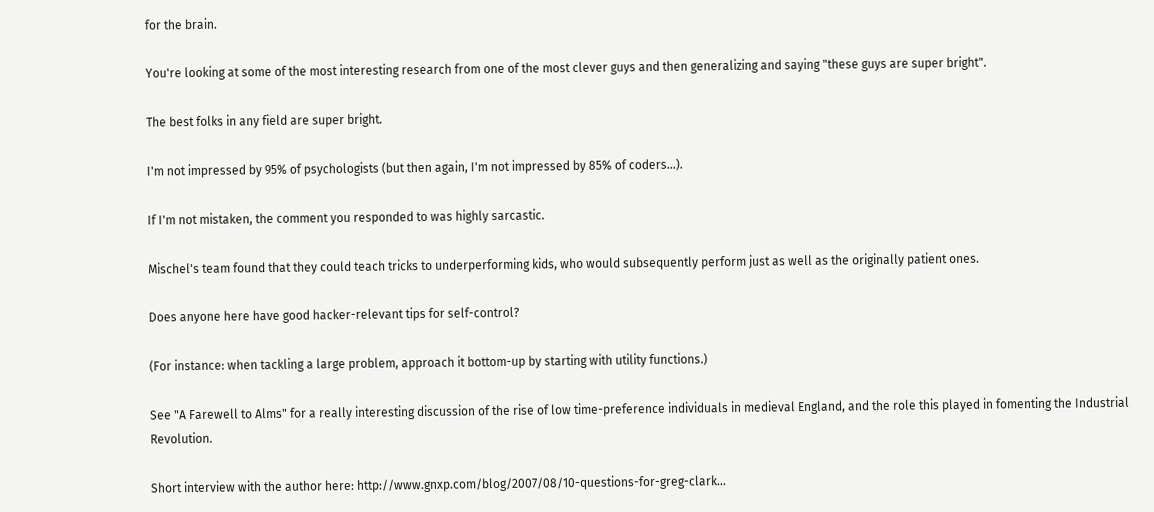for the brain.

You're looking at some of the most interesting research from one of the most clever guys and then generalizing and saying "these guys are super bright".

The best folks in any field are super bright.

I'm not impressed by 95% of psychologists (but then again, I'm not impressed by 85% of coders...).

If I'm not mistaken, the comment you responded to was highly sarcastic.

Mischel's team found that they could teach tricks to underperforming kids, who would subsequently perform just as well as the originally patient ones.

Does anyone here have good hacker-relevant tips for self-control?

(For instance: when tackling a large problem, approach it bottom-up by starting with utility functions.)

See "A Farewell to Alms" for a really interesting discussion of the rise of low time-preference individuals in medieval England, and the role this played in fomenting the Industrial Revolution.

Short interview with the author here: http://www.gnxp.com/blog/2007/08/10-questions-for-greg-clark...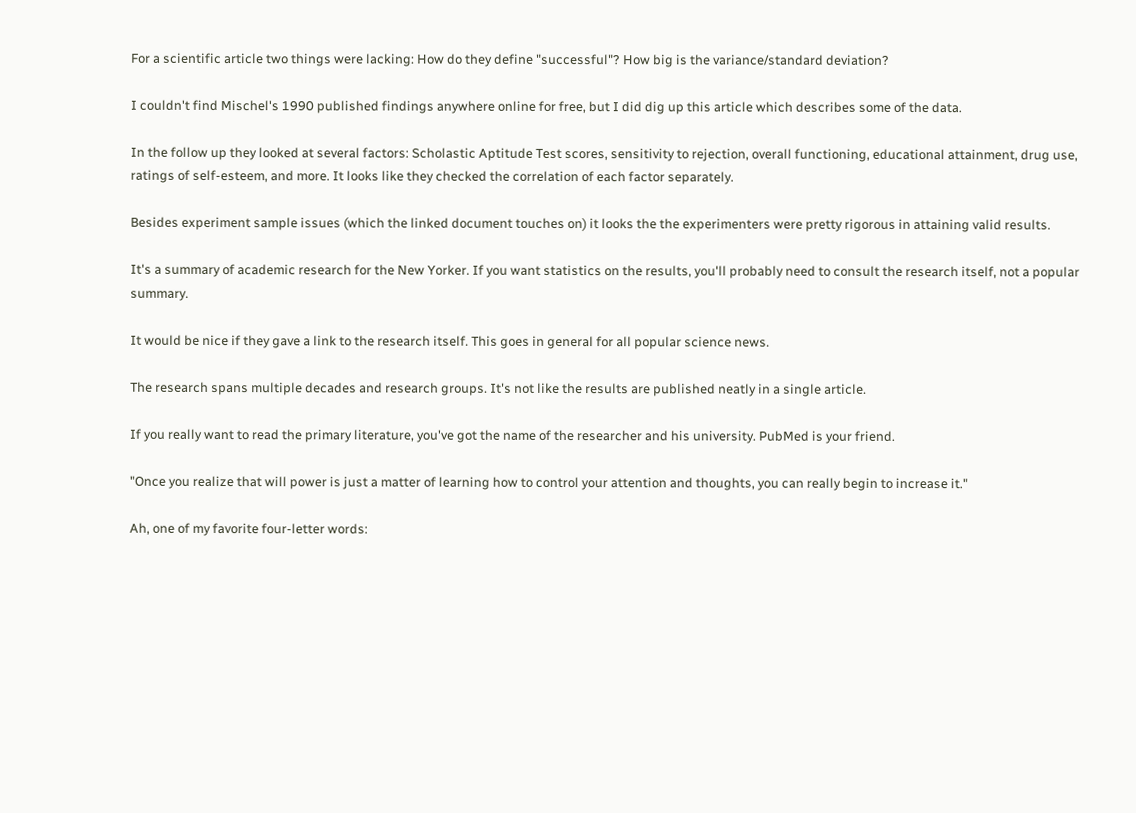For a scientific article two things were lacking: How do they define "successful"? How big is the variance/standard deviation?

I couldn't find Mischel's 1990 published findings anywhere online for free, but I did dig up this article which describes some of the data.

In the follow up they looked at several factors: Scholastic Aptitude Test scores, sensitivity to rejection, overall functioning, educational attainment, drug use, ratings of self-esteem, and more. It looks like they checked the correlation of each factor separately.

Besides experiment sample issues (which the linked document touches on) it looks the the experimenters were pretty rigorous in attaining valid results.

It's a summary of academic research for the New Yorker. If you want statistics on the results, you'll probably need to consult the research itself, not a popular summary.

It would be nice if they gave a link to the research itself. This goes in general for all popular science news.

The research spans multiple decades and research groups. It's not like the results are published neatly in a single article.

If you really want to read the primary literature, you've got the name of the researcher and his university. PubMed is your friend.

"Once you realize that will power is just a matter of learning how to control your attention and thoughts, you can really begin to increase it."

Ah, one of my favorite four-letter words: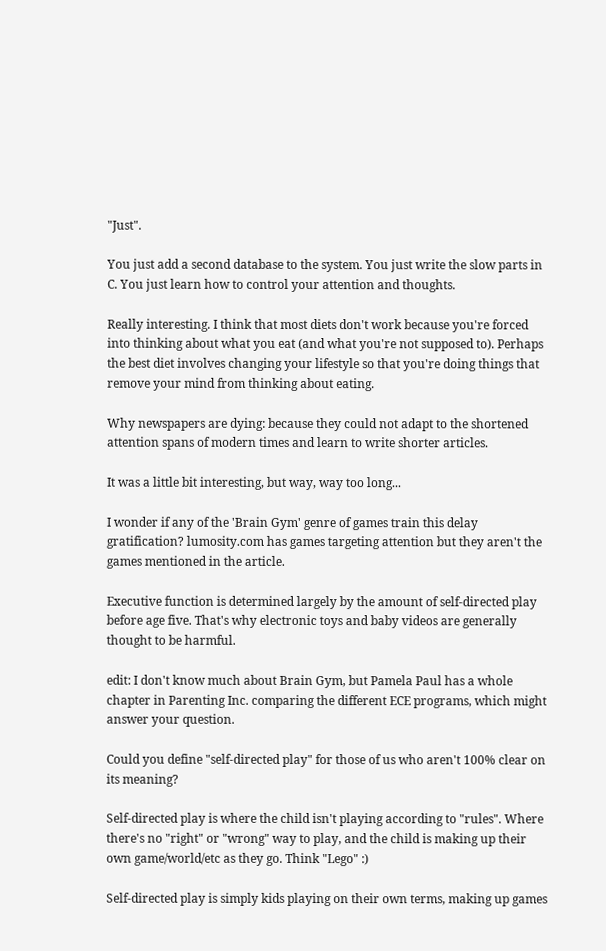"Just".

You just add a second database to the system. You just write the slow parts in C. You just learn how to control your attention and thoughts.

Really interesting. I think that most diets don't work because you're forced into thinking about what you eat (and what you're not supposed to). Perhaps the best diet involves changing your lifestyle so that you're doing things that remove your mind from thinking about eating.

Why newspapers are dying: because they could not adapt to the shortened attention spans of modern times and learn to write shorter articles.

It was a little bit interesting, but way, way too long...

I wonder if any of the 'Brain Gym' genre of games train this delay gratification? lumosity.com has games targeting attention but they aren't the games mentioned in the article.

Executive function is determined largely by the amount of self-directed play before age five. That's why electronic toys and baby videos are generally thought to be harmful.

edit: I don't know much about Brain Gym, but Pamela Paul has a whole chapter in Parenting Inc. comparing the different ECE programs, which might answer your question.

Could you define "self-directed play" for those of us who aren't 100% clear on its meaning?

Self-directed play is where the child isn't playing according to "rules". Where there's no "right" or "wrong" way to play, and the child is making up their own game/world/etc as they go. Think "Lego" :)

Self-directed play is simply kids playing on their own terms, making up games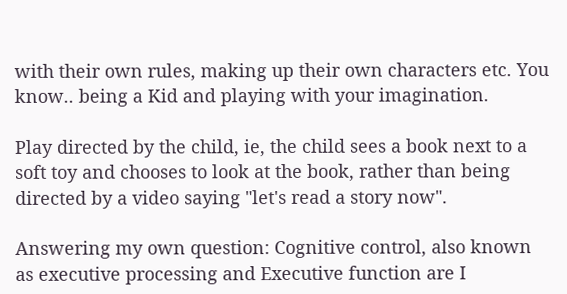with their own rules, making up their own characters etc. You know.. being a Kid and playing with your imagination.

Play directed by the child, ie, the child sees a book next to a soft toy and chooses to look at the book, rather than being directed by a video saying "let's read a story now".

Answering my own question: Cognitive control, also known as executive processing and Executive function are I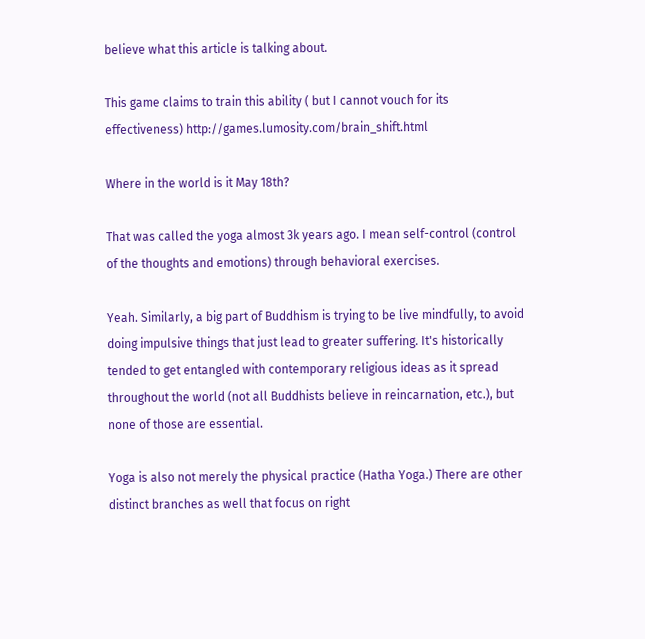believe what this article is talking about.

This game claims to train this ability ( but I cannot vouch for its effectiveness) http://games.lumosity.com/brain_shift.html

Where in the world is it May 18th?

That was called the yoga almost 3k years ago. I mean self-control (control of the thoughts and emotions) through behavioral exercises.

Yeah. Similarly, a big part of Buddhism is trying to be live mindfully, to avoid doing impulsive things that just lead to greater suffering. It's historically tended to get entangled with contemporary religious ideas as it spread throughout the world (not all Buddhists believe in reincarnation, etc.), but none of those are essential.

Yoga is also not merely the physical practice (Hatha Yoga.) There are other distinct branches as well that focus on right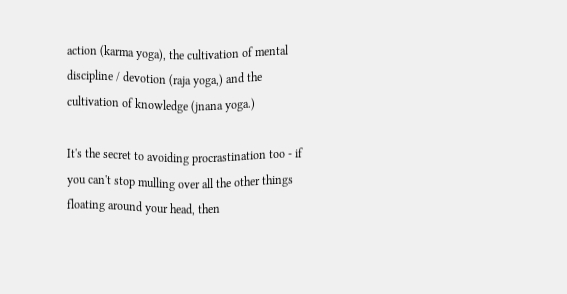action (karma yoga), the cultivation of mental discipline / devotion (raja yoga,) and the cultivation of knowledge (jnana yoga.)

It's the secret to avoiding procrastination too - if you can't stop mulling over all the other things floating around your head, then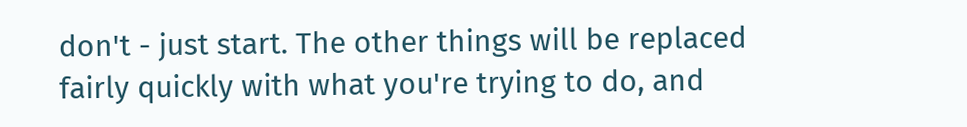don't - just start. The other things will be replaced fairly quickly with what you're trying to do, and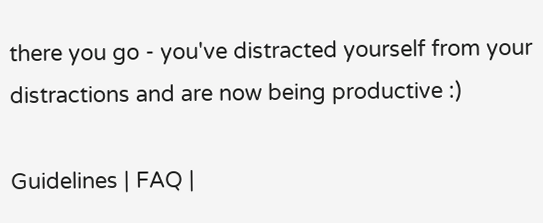there you go - you've distracted yourself from your distractions and are now being productive :)

Guidelines | FAQ |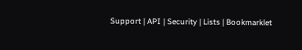Support | API | Security | Lists | Bookmarklet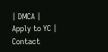| DMCA | Apply to YC | Contact